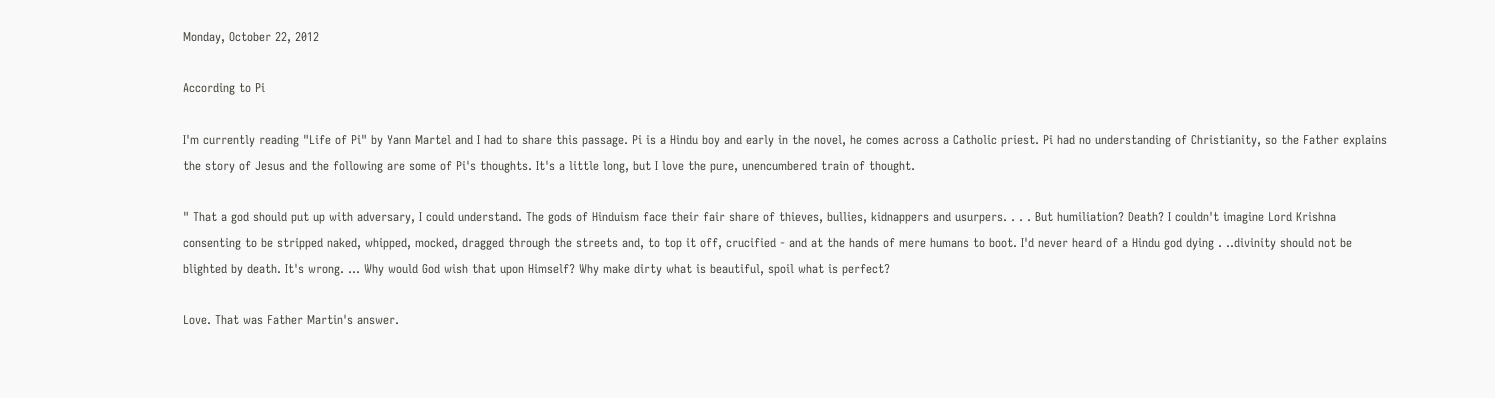Monday, October 22, 2012

According to Pi

I'm currently reading "Life of Pi" by Yann Martel and I had to share this passage. Pi is a Hindu boy and early in the novel, he comes across a Catholic priest. Pi had no understanding of Christianity, so the Father explains the story of Jesus and the following are some of Pi's thoughts. It's a little long, but I love the pure, unencumbered train of thought.

" That a god should put up with adversary, I could understand. The gods of Hinduism face their fair share of thieves, bullies, kidnappers and usurpers. . . . But humiliation? Death? I couldn't imagine Lord Krishna consenting to be stripped naked, whipped, mocked, dragged through the streets and, to top it off, crucified - and at the hands of mere humans to boot. I'd never heard of a Hindu god dying . ..divinity should not be blighted by death. It's wrong. ... Why would God wish that upon Himself? Why make dirty what is beautiful, spoil what is perfect?

Love. That was Father Martin's answer.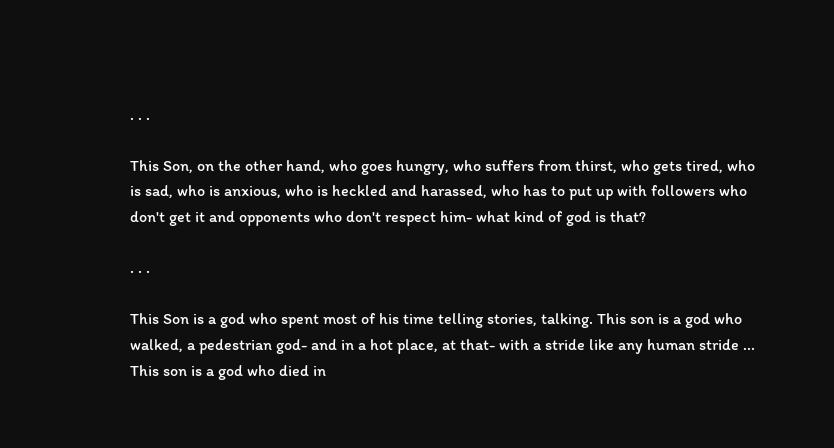. . .

This Son, on the other hand, who goes hungry, who suffers from thirst, who gets tired, who is sad, who is anxious, who is heckled and harassed, who has to put up with followers who don't get it and opponents who don't respect him- what kind of god is that?

. . .

This Son is a god who spent most of his time telling stories, talking. This son is a god who walked, a pedestrian god- and in a hot place, at that- with a stride like any human stride ... This son is a god who died in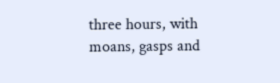three hours, with moans, gasps and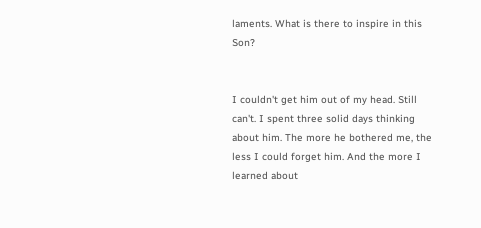laments. What is there to inspire in this Son?


I couldn't get him out of my head. Still can't. I spent three solid days thinking about him. The more he bothered me, the less I could forget him. And the more I learned about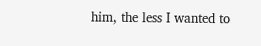him, the less I wanted to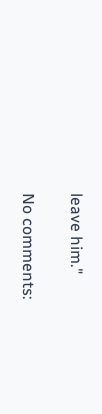leave him."

No comments: